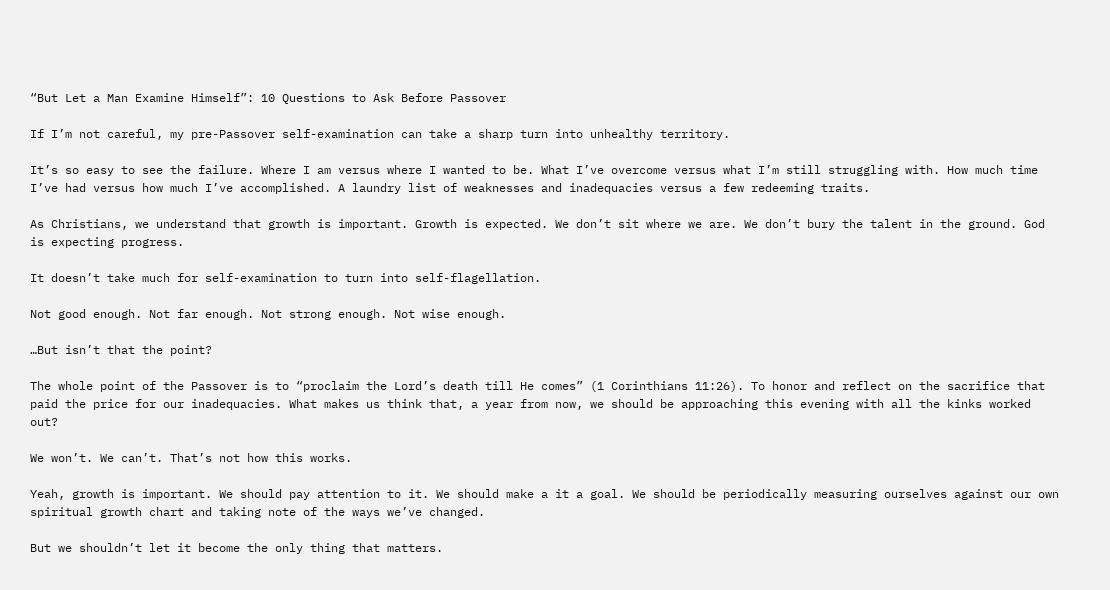“But Let a Man Examine Himself”: 10 Questions to Ask Before Passover

If I’m not careful, my pre-Passover self-examination can take a sharp turn into unhealthy territory.

It’s so easy to see the failure. Where I am versus where I wanted to be. What I’ve overcome versus what I’m still struggling with. How much time I’ve had versus how much I’ve accomplished. A laundry list of weaknesses and inadequacies versus a few redeeming traits.

As Christians, we understand that growth is important. Growth is expected. We don’t sit where we are. We don’t bury the talent in the ground. God is expecting progress.

It doesn’t take much for self-examination to turn into self-flagellation.

Not good enough. Not far enough. Not strong enough. Not wise enough.

…But isn’t that the point?

The whole point of the Passover is to “proclaim the Lord’s death till He comes” (1 Corinthians 11:26). To honor and reflect on the sacrifice that paid the price for our inadequacies. What makes us think that, a year from now, we should be approaching this evening with all the kinks worked out?

We won’t. We can’t. That’s not how this works.

Yeah, growth is important. We should pay attention to it. We should make a it a goal. We should be periodically measuring ourselves against our own spiritual growth chart and taking note of the ways we’ve changed.

But we shouldn’t let it become the only thing that matters.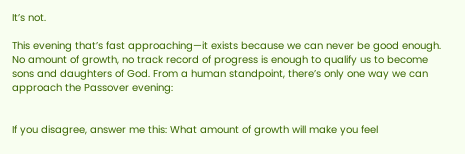It’s not.

This evening that’s fast approaching—it exists because we can never be good enough. No amount of growth, no track record of progress is enough to qualify us to become sons and daughters of God. From a human standpoint, there’s only one way we can approach the Passover evening:


If you disagree, answer me this: What amount of growth will make you feel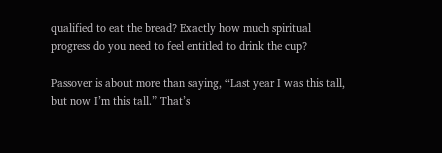qualified to eat the bread? Exactly how much spiritual progress do you need to feel entitled to drink the cup?

Passover is about more than saying, “Last year I was this tall, but now I’m this tall.” That’s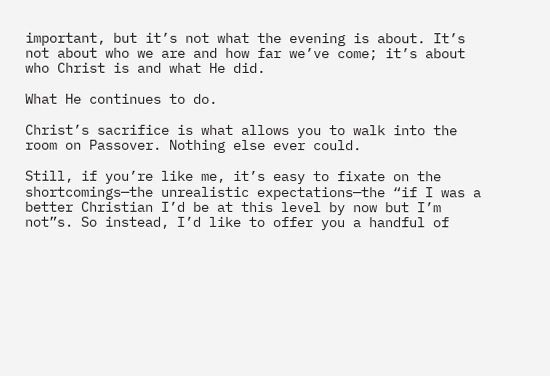important, but it’s not what the evening is about. It’s not about who we are and how far we’ve come; it’s about who Christ is and what He did.

What He continues to do.

Christ’s sacrifice is what allows you to walk into the room on Passover. Nothing else ever could.

Still, if you’re like me, it’s easy to fixate on the shortcomings—the unrealistic expectations—the “if I was a better Christian I’d be at this level by now but I’m not”s. So instead, I’d like to offer you a handful of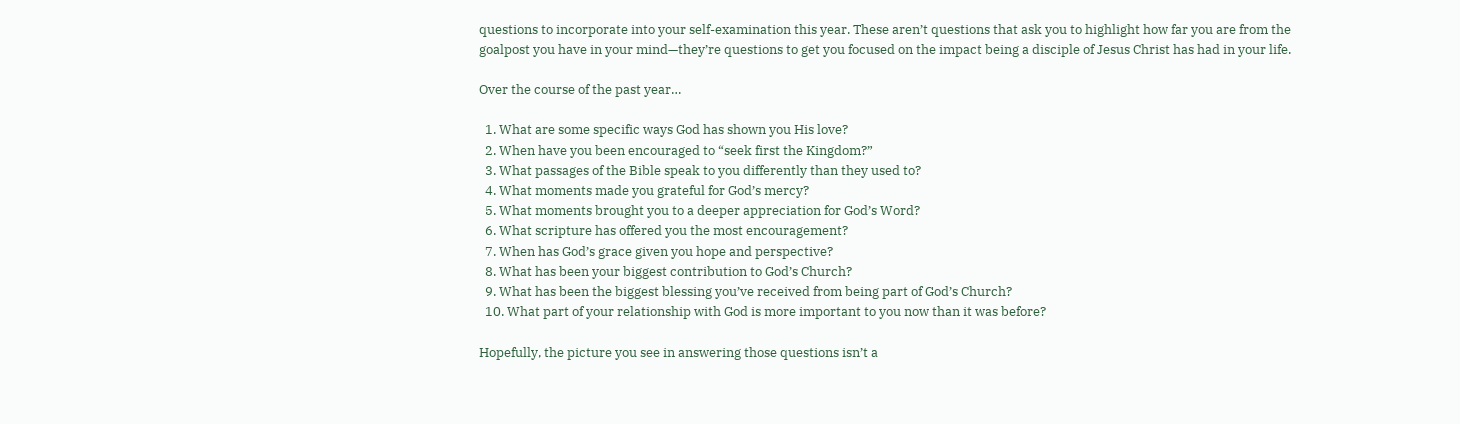questions to incorporate into your self-examination this year. These aren’t questions that ask you to highlight how far you are from the goalpost you have in your mind—they’re questions to get you focused on the impact being a disciple of Jesus Christ has had in your life.

Over the course of the past year…

  1. What are some specific ways God has shown you His love?
  2. When have you been encouraged to “seek first the Kingdom?”
  3. What passages of the Bible speak to you differently than they used to?
  4. What moments made you grateful for God’s mercy?
  5. What moments brought you to a deeper appreciation for God’s Word?
  6. What scripture has offered you the most encouragement?
  7. When has God’s grace given you hope and perspective?
  8. What has been your biggest contribution to God’s Church?
  9. What has been the biggest blessing you’ve received from being part of God’s Church?
  10. What part of your relationship with God is more important to you now than it was before?

Hopefully, the picture you see in answering those questions isn’t a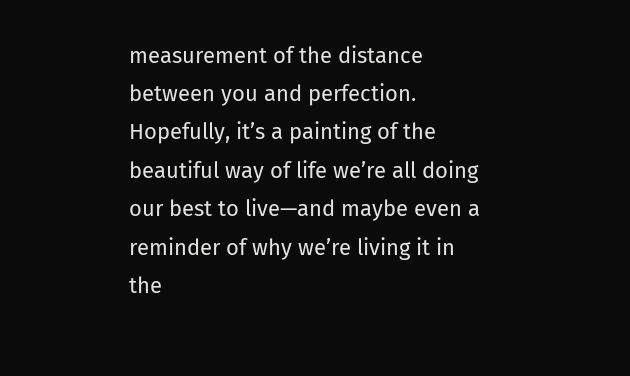measurement of the distance between you and perfection. Hopefully, it’s a painting of the beautiful way of life we’re all doing our best to live—and maybe even a reminder of why we’re living it in the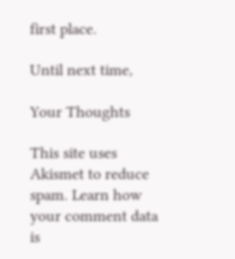first place.

Until next time,

Your Thoughts

This site uses Akismet to reduce spam. Learn how your comment data is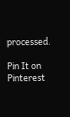processed.

Pin It on Pinterest